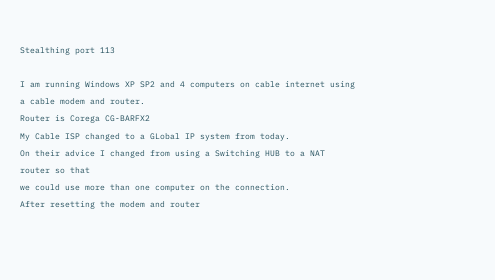Stealthing port 113

I am running Windows XP SP2 and 4 computers on cable internet using a cable modem and router.
Router is Corega CG-BARFX2
My Cable ISP changed to a GLobal IP system from today.
On their advice I changed from using a Switching HUB to a NAT router so that
we could use more than one computer on the connection.
After resetting the modem and router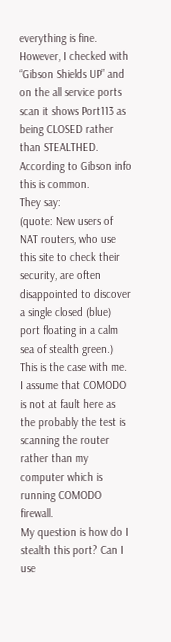everything is fine.
However, I checked with “Gibson Shields UP” and on the all service ports scan it shows Port113 as
being CLOSED rather than STEALTHED.
According to Gibson info this is common.
They say:
(quote: New users of NAT routers, who use this site to check their security, are often disappointed to discover a single closed (blue) port floating in a calm sea of stealth green.)
This is the case with me.
I assume that COMODO is not at fault here as the probably the test is scanning the router rather than my computer which is running COMODO firewall.
My question is how do I stealth this port? Can I use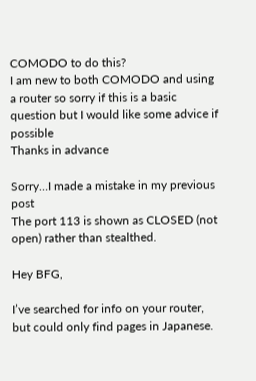COMODO to do this?
I am new to both COMODO and using a router so sorry if this is a basic question but I would like some advice if possible
Thanks in advance

Sorry…I made a mistake in my previous post
The port 113 is shown as CLOSED (not open) rather than stealthed.

Hey BFG,

I’ve searched for info on your router, but could only find pages in Japanese.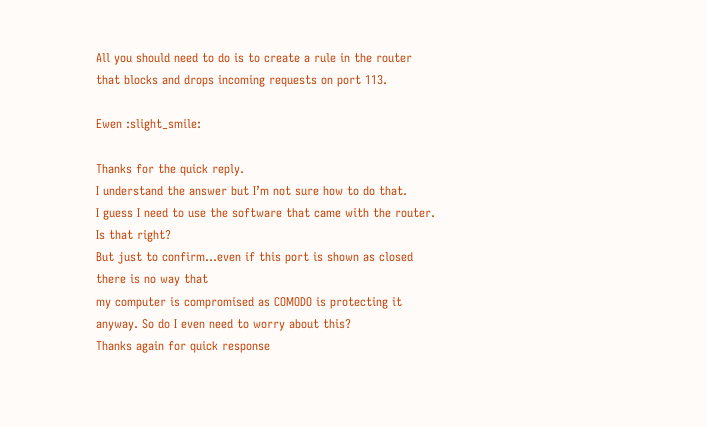All you should need to do is to create a rule in the router that blocks and drops incoming requests on port 113.

Ewen :slight_smile:

Thanks for the quick reply.
I understand the answer but I’m not sure how to do that.
I guess I need to use the software that came with the router.
Is that right?
But just to confirm…even if this port is shown as closed there is no way that
my computer is compromised as COMODO is protecting it anyway. So do I even need to worry about this?
Thanks again for quick response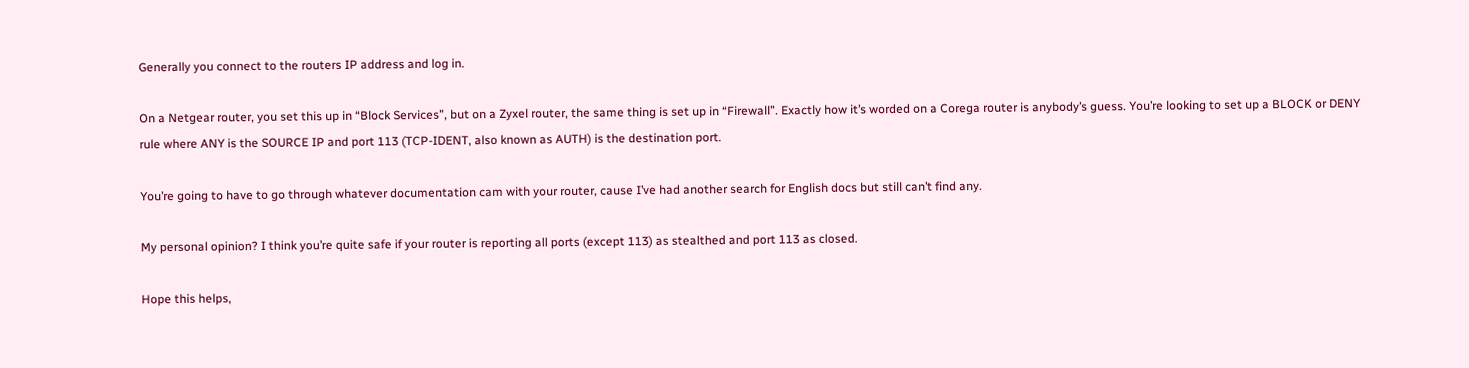Generally you connect to the routers IP address and log in.

On a Netgear router, you set this up in “Block Services”, but on a Zyxel router, the same thing is set up in “Firewall”. Exactly how it’s worded on a Corega router is anybody’s guess. You’re looking to set up a BLOCK or DENY rule where ANY is the SOURCE IP and port 113 (TCP-IDENT, also known as AUTH) is the destination port.

You’re going to have to go through whatever documentation cam with your router, cause I’ve had another search for English docs but still can’t find any.

My personal opinion? I think you’re quite safe if your router is reporting all ports (except 113) as stealthed and port 113 as closed.

Hope this helps,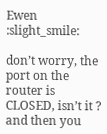Ewen :slight_smile:

don’t worry, the port on the router is CLOSED, isn’t it ?
and then you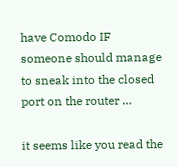have Comodo IF someone should manage to sneak into the closed port on the router …

it seems like you read the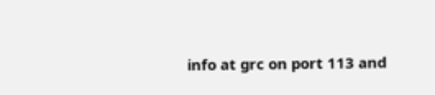info at grc on port 113 and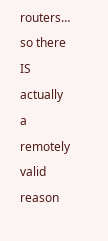routers…
so there IS actually a remotely valid reason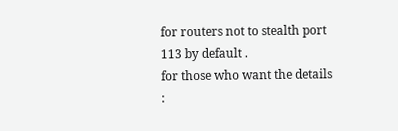for routers not to stealth port 113 by default .
for those who want the details :